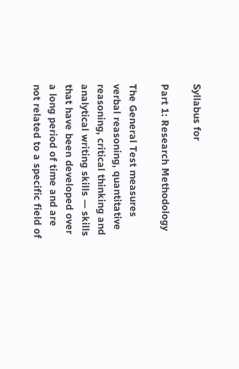Syllabus for

Part 1: Research Methodology

The General Test measures verbal reasoning, quantitative reasoning, critical thinking and analytical writing skills — skills that have been developed over a long period of time and are not related to a specific field of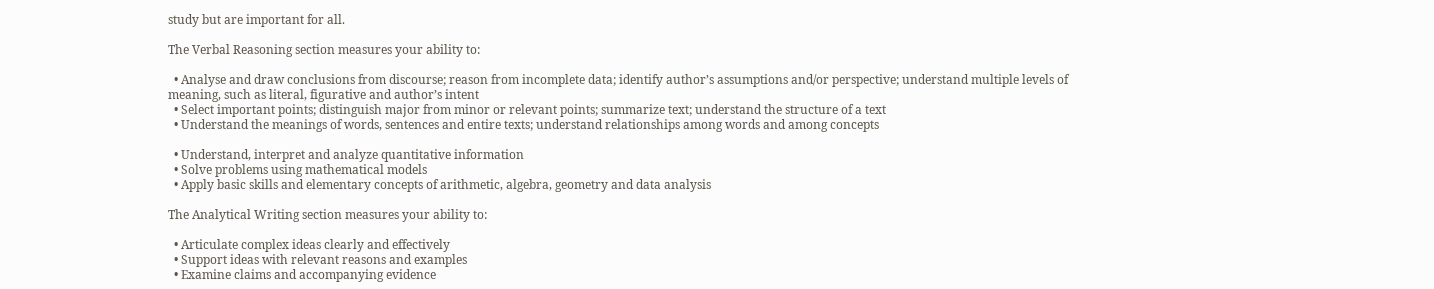study but are important for all.

The Verbal Reasoning section measures your ability to:

  • Analyse and draw conclusions from discourse; reason from incomplete data; identify author’s assumptions and/or perspective; understand multiple levels of meaning, such as literal, figurative and author’s intent
  • Select important points; distinguish major from minor or relevant points; summarize text; understand the structure of a text
  • Understand the meanings of words, sentences and entire texts; understand relationships among words and among concepts

  • Understand, interpret and analyze quantitative information
  • Solve problems using mathematical models
  • Apply basic skills and elementary concepts of arithmetic, algebra, geometry and data analysis

The Analytical Writing section measures your ability to:

  • Articulate complex ideas clearly and effectively
  • Support ideas with relevant reasons and examples
  • Examine claims and accompanying evidence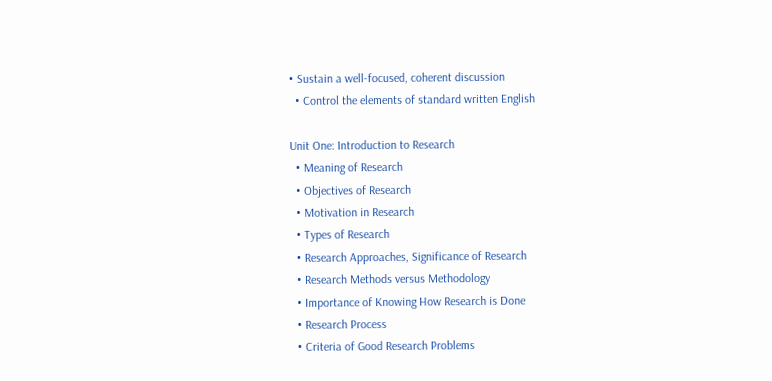• Sustain a well-focused, coherent discussion
  • Control the elements of standard written English

Unit One: Introduction to Research
  • Meaning of Research
  • Objectives of Research
  • Motivation in Research
  • Types of Research
  • Research Approaches, Significance of Research
  • Research Methods versus Methodology
  • Importance of Knowing How Research is Done
  • Research Process
  • Criteria of Good Research Problems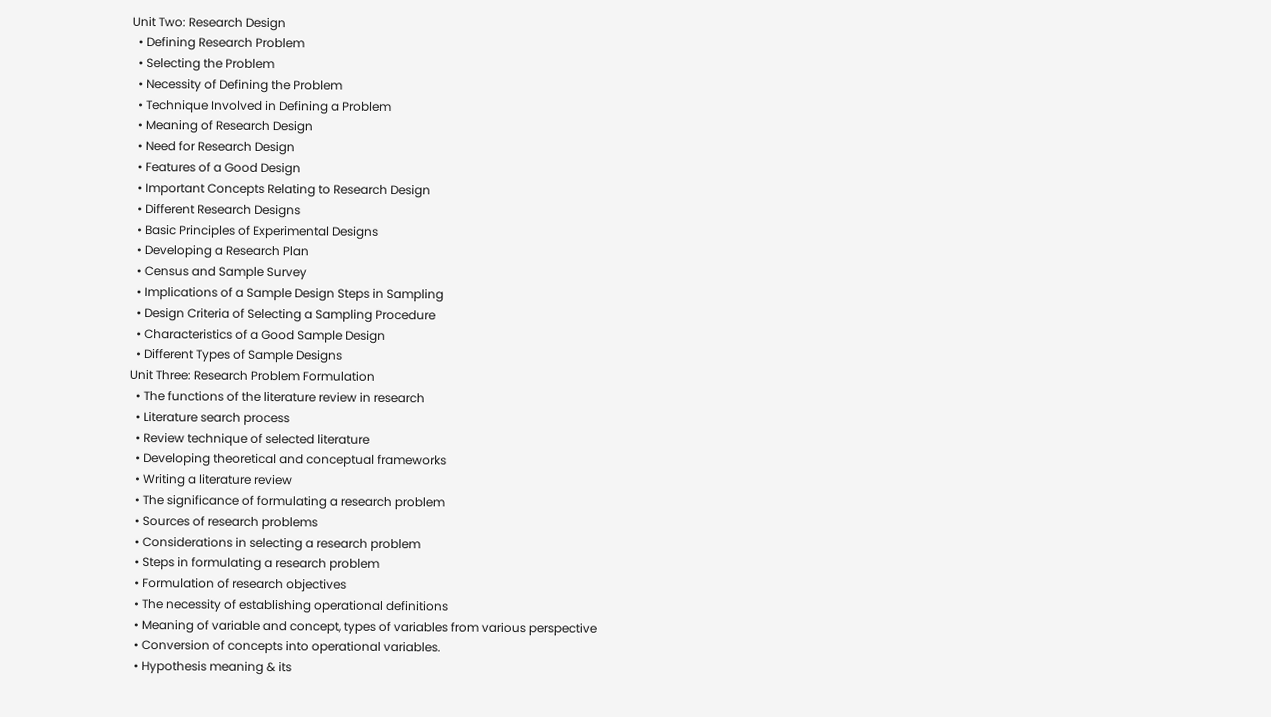Unit Two: Research Design
  • Defining Research Problem
  • Selecting the Problem
  • Necessity of Defining the Problem
  • Technique Involved in Defining a Problem
  • Meaning of Research Design
  • Need for Research Design
  • Features of a Good Design
  • Important Concepts Relating to Research Design
  • Different Research Designs
  • Basic Principles of Experimental Designs
  • Developing a Research Plan
  • Census and Sample Survey
  • Implications of a Sample Design Steps in Sampling
  • Design Criteria of Selecting a Sampling Procedure
  • Characteristics of a Good Sample Design
  • Different Types of Sample Designs
Unit Three: Research Problem Formulation
  • The functions of the literature review in research
  • Literature search process
  • Review technique of selected literature
  • Developing theoretical and conceptual frameworks
  • Writing a literature review
  • The significance of formulating a research problem
  • Sources of research problems
  • Considerations in selecting a research problem
  • Steps in formulating a research problem
  • Formulation of research objectives
  • The necessity of establishing operational definitions
  • Meaning of variable and concept, types of variables from various perspective
  • Conversion of concepts into operational variables.
  • Hypothesis meaning & its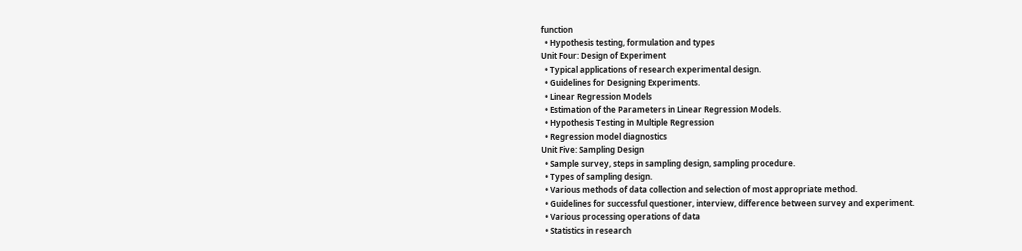function
  • Hypothesis testing, formulation and types
Unit Four: Design of Experiment
  • Typical applications of research experimental design.
  • Guidelines for Designing Experiments.
  • Linear Regression Models
  • Estimation of the Parameters in Linear Regression Models.
  • Hypothesis Testing in Multiple Regression
  • Regression model diagnostics
Unit Five: Sampling Design
  • Sample survey, steps in sampling design, sampling procedure.
  • Types of sampling design.
  • Various methods of data collection and selection of most appropriate method.
  • Guidelines for successful questioner, interview, difference between survey and experiment.
  • Various processing operations of data
  • Statistics in research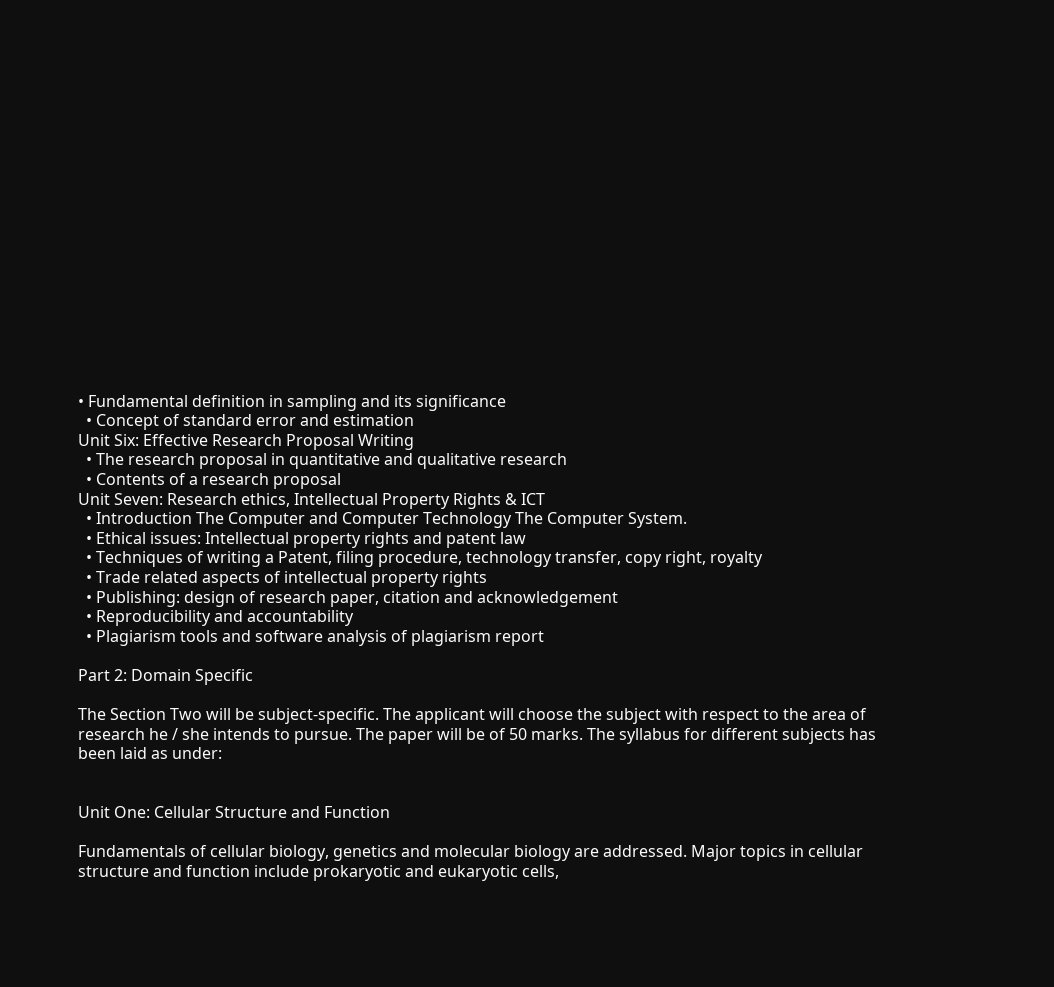• Fundamental definition in sampling and its significance
  • Concept of standard error and estimation
Unit Six: Effective Research Proposal Writing
  • The research proposal in quantitative and qualitative research
  • Contents of a research proposal
Unit Seven: Research ethics, Intellectual Property Rights & ICT
  • Introduction The Computer and Computer Technology The Computer System.
  • Ethical issues: Intellectual property rights and patent law
  • Techniques of writing a Patent, filing procedure, technology transfer, copy right, royalty
  • Trade related aspects of intellectual property rights
  • Publishing: design of research paper, citation and acknowledgement
  • Reproducibility and accountability
  • Plagiarism tools and software analysis of plagiarism report

Part 2: Domain Specific

The Section Two will be subject-specific. The applicant will choose the subject with respect to the area of research he / she intends to pursue. The paper will be of 50 marks. The syllabus for different subjects has been laid as under:


Unit One: Cellular Structure and Function

Fundamentals of cellular biology, genetics and molecular biology are addressed. Major topics in cellular structure and function include prokaryotic and eukaryotic cells,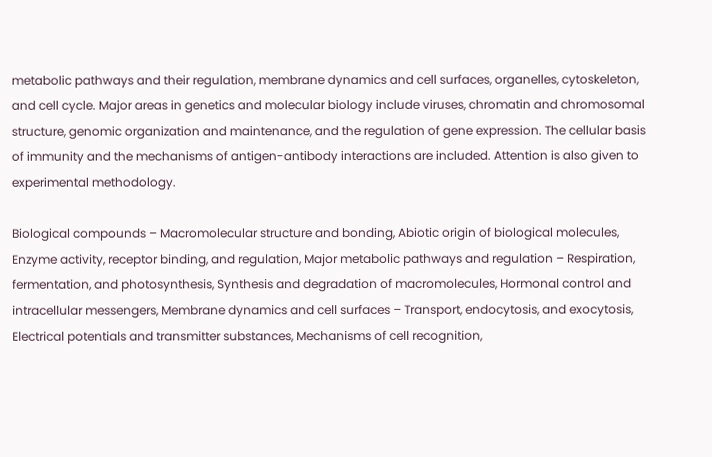metabolic pathways and their regulation, membrane dynamics and cell surfaces, organelles, cytoskeleton, and cell cycle. Major areas in genetics and molecular biology include viruses, chromatin and chromosomal structure, genomic organization and maintenance, and the regulation of gene expression. The cellular basis of immunity and the mechanisms of antigen-antibody interactions are included. Attention is also given to experimental methodology.

Biological compounds – Macromolecular structure and bonding, Abiotic origin of biological molecules, Enzyme activity, receptor binding, and regulation, Major metabolic pathways and regulation – Respiration, fermentation, and photosynthesis, Synthesis and degradation of macromolecules, Hormonal control and intracellular messengers, Membrane dynamics and cell surfaces – Transport, endocytosis, and exocytosis, Electrical potentials and transmitter substances, Mechanisms of cell recognition,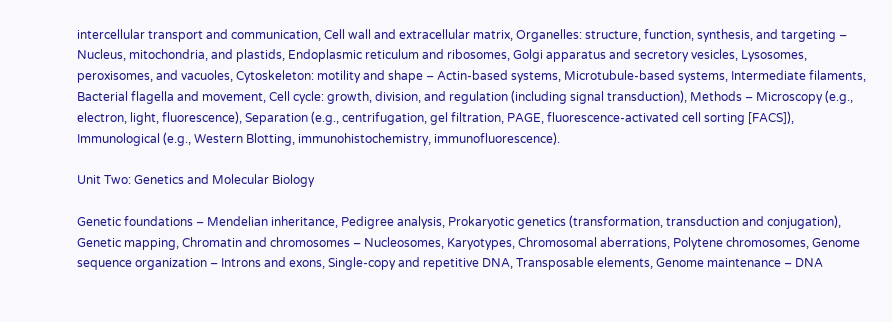intercellular transport and communication, Cell wall and extracellular matrix, Organelles: structure, function, synthesis, and targeting – Nucleus, mitochondria, and plastids, Endoplasmic reticulum and ribosomes, Golgi apparatus and secretory vesicles, Lysosomes, peroxisomes, and vacuoles, Cytoskeleton: motility and shape – Actin-based systems, Microtubule-based systems, Intermediate filaments, Bacterial flagella and movement, Cell cycle: growth, division, and regulation (including signal transduction), Methods – Microscopy (e.g., electron, light, fluorescence), Separation (e.g., centrifugation, gel filtration, PAGE, fluorescence-activated cell sorting [FACS]), Immunological (e.g., Western Blotting, immunohistochemistry, immunofluorescence).

Unit Two: Genetics and Molecular Biology

Genetic foundations – Mendelian inheritance, Pedigree analysis, Prokaryotic genetics (transformation, transduction and conjugation), Genetic mapping, Chromatin and chromosomes – Nucleosomes, Karyotypes, Chromosomal aberrations, Polytene chromosomes, Genome sequence organization – Introns and exons, Single-copy and repetitive DNA, Transposable elements, Genome maintenance – DNA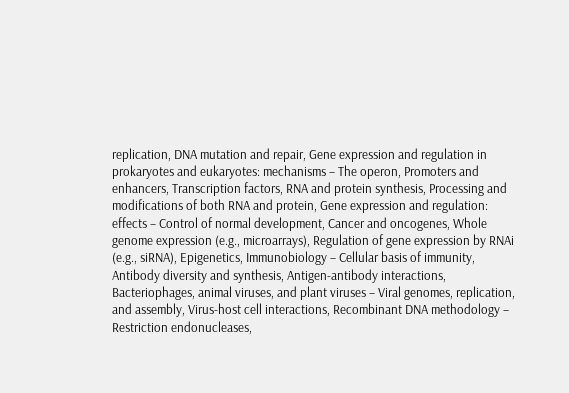replication, DNA mutation and repair, Gene expression and regulation in prokaryotes and eukaryotes: mechanisms – The operon, Promoters and enhancers, Transcription factors, RNA and protein synthesis, Processing and modifications of both RNA and protein, Gene expression and regulation: effects – Control of normal development, Cancer and oncogenes, Whole genome expression (e.g., microarrays), Regulation of gene expression by RNAi (e.g., siRNA), Epigenetics, Immunobiology – Cellular basis of immunity, Antibody diversity and synthesis, Antigen-antibody interactions, Bacteriophages, animal viruses, and plant viruses – Viral genomes, replication, and assembly, Virus-host cell interactions, Recombinant DNA methodology – Restriction endonucleases,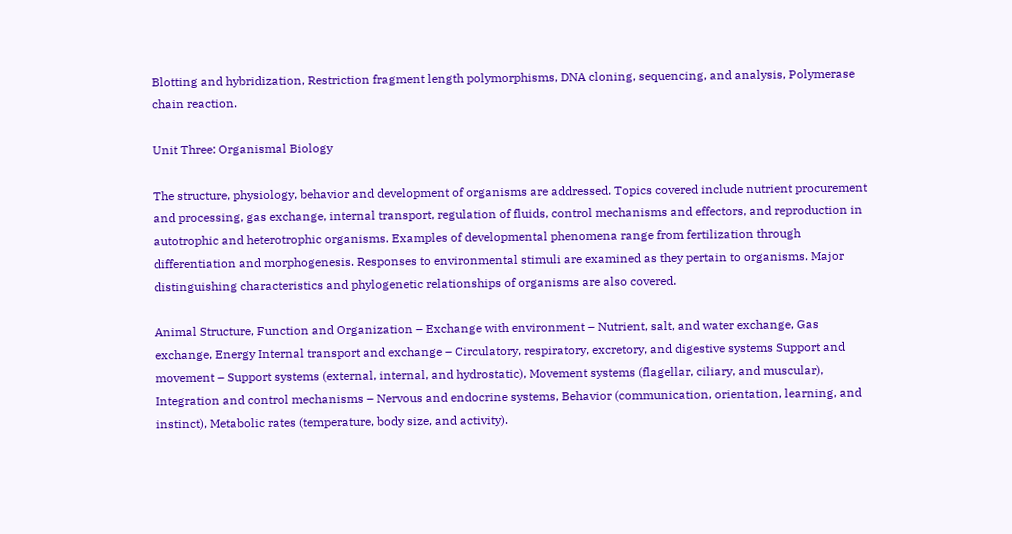Blotting and hybridization, Restriction fragment length polymorphisms, DNA cloning, sequencing, and analysis, Polymerase chain reaction.

Unit Three: Organismal Biology

The structure, physiology, behavior and development of organisms are addressed. Topics covered include nutrient procurement and processing, gas exchange, internal transport, regulation of fluids, control mechanisms and effectors, and reproduction in autotrophic and heterotrophic organisms. Examples of developmental phenomena range from fertilization through differentiation and morphogenesis. Responses to environmental stimuli are examined as they pertain to organisms. Major distinguishing characteristics and phylogenetic relationships of organisms are also covered.

Animal Structure, Function and Organization – Exchange with environment – Nutrient, salt, and water exchange, Gas exchange, Energy Internal transport and exchange – Circulatory, respiratory, excretory, and digestive systems Support and movement – Support systems (external, internal, and hydrostatic), Movement systems (flagellar, ciliary, and muscular), Integration and control mechanisms – Nervous and endocrine systems, Behavior (communication, orientation, learning, and instinct), Metabolic rates (temperature, body size, and activity).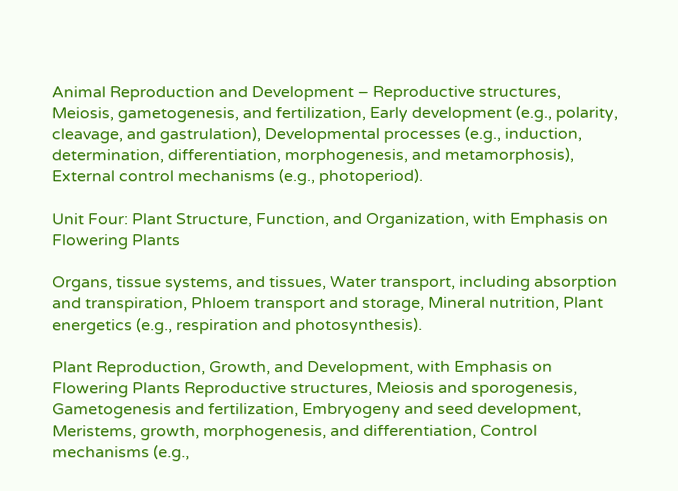Animal Reproduction and Development – Reproductive structures, Meiosis, gametogenesis, and fertilization, Early development (e.g., polarity, cleavage, and gastrulation), Developmental processes (e.g., induction, determination, differentiation, morphogenesis, and metamorphosis), External control mechanisms (e.g., photoperiod).

Unit Four: Plant Structure, Function, and Organization, with Emphasis on Flowering Plants

Organs, tissue systems, and tissues, Water transport, including absorption and transpiration, Phloem transport and storage, Mineral nutrition, Plant energetics (e.g., respiration and photosynthesis).

Plant Reproduction, Growth, and Development, with Emphasis on Flowering Plants Reproductive structures, Meiosis and sporogenesis, Gametogenesis and fertilization, Embryogeny and seed development, Meristems, growth, morphogenesis, and differentiation, Control mechanisms (e.g.,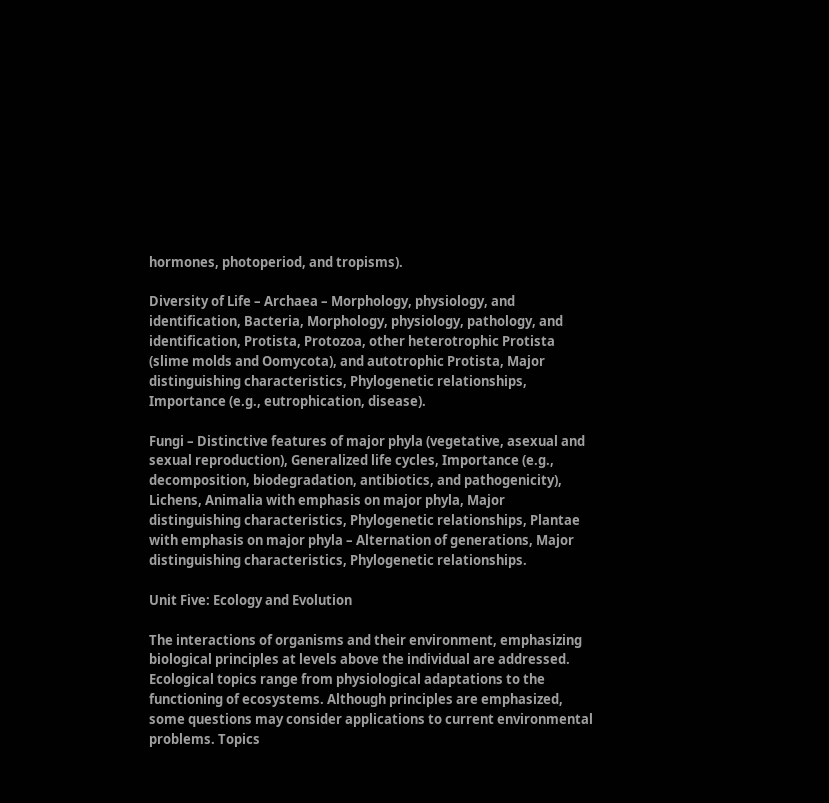hormones, photoperiod, and tropisms).

Diversity of Life – Archaea – Morphology, physiology, and identification, Bacteria, Morphology, physiology, pathology, and identification, Protista, Protozoa, other heterotrophic Protista (slime molds and Oomycota), and autotrophic Protista, Major distinguishing characteristics, Phylogenetic relationships, Importance (e.g., eutrophication, disease).

Fungi – Distinctive features of major phyla (vegetative, asexual and sexual reproduction), Generalized life cycles, Importance (e.g., decomposition, biodegradation, antibiotics, and pathogenicity), Lichens, Animalia with emphasis on major phyla, Major distinguishing characteristics, Phylogenetic relationships, Plantae with emphasis on major phyla – Alternation of generations, Major distinguishing characteristics, Phylogenetic relationships.

Unit Five: Ecology and Evolution

The interactions of organisms and their environment, emphasizing biological principles at levels above the individual are addressed. Ecological topics range from physiological adaptations to the functioning of ecosystems. Although principles are emphasized, some questions may consider applications to current environmental problems. Topics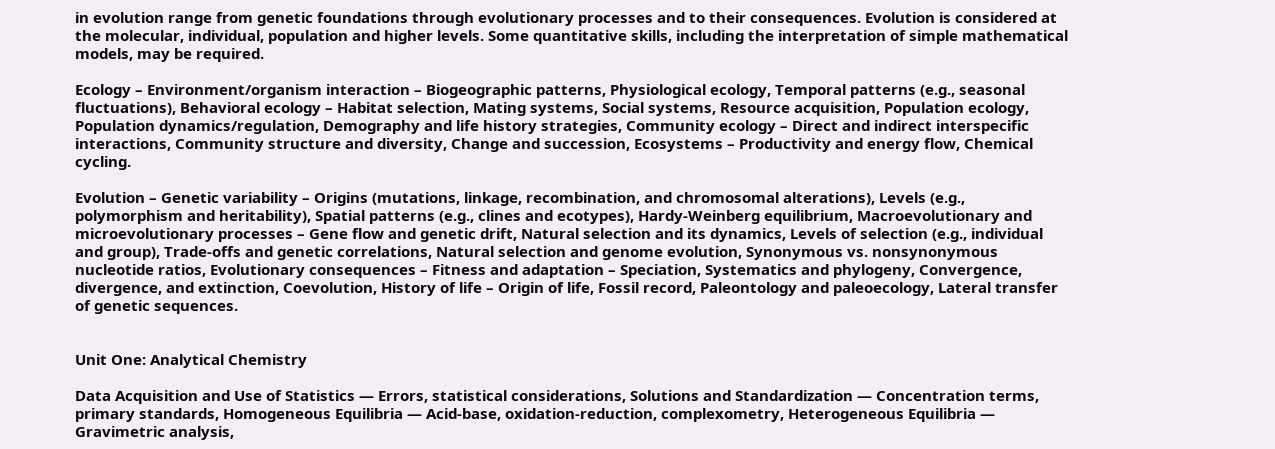in evolution range from genetic foundations through evolutionary processes and to their consequences. Evolution is considered at the molecular, individual, population and higher levels. Some quantitative skills, including the interpretation of simple mathematical models, may be required.

Ecology – Environment/organism interaction – Biogeographic patterns, Physiological ecology, Temporal patterns (e.g., seasonal fluctuations), Behavioral ecology – Habitat selection, Mating systems, Social systems, Resource acquisition, Population ecology, Population dynamics/regulation, Demography and life history strategies, Community ecology – Direct and indirect interspecific interactions, Community structure and diversity, Change and succession, Ecosystems – Productivity and energy flow, Chemical cycling.

Evolution – Genetic variability – Origins (mutations, linkage, recombination, and chromosomal alterations), Levels (e.g., polymorphism and heritability), Spatial patterns (e.g., clines and ecotypes), Hardy-Weinberg equilibrium, Macroevolutionary and microevolutionary processes – Gene flow and genetic drift, Natural selection and its dynamics, Levels of selection (e.g., individual and group), Trade-offs and genetic correlations, Natural selection and genome evolution, Synonymous vs. nonsynonymous nucleotide ratios, Evolutionary consequences – Fitness and adaptation – Speciation, Systematics and phylogeny, Convergence, divergence, and extinction, Coevolution, History of life – Origin of life, Fossil record, Paleontology and paleoecology, Lateral transfer of genetic sequences.


Unit One: Analytical Chemistry

Data Acquisition and Use of Statistics — Errors, statistical considerations, Solutions and Standardization — Concentration terms, primary standards, Homogeneous Equilibria — Acid-base, oxidation-reduction, complexometry, Heterogeneous Equilibria — Gravimetric analysis,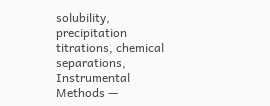solubility, precipitation titrations, chemical separations, Instrumental Methods —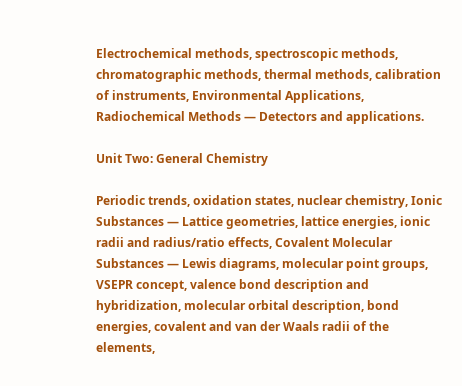Electrochemical methods, spectroscopic methods, chromatographic methods, thermal methods, calibration of instruments, Environmental Applications, Radiochemical Methods — Detectors and applications.

Unit Two: General Chemistry

Periodic trends, oxidation states, nuclear chemistry, Ionic Substances — Lattice geometries, lattice energies, ionic radii and radius/ratio effects, Covalent Molecular Substances — Lewis diagrams, molecular point groups, VSEPR concept, valence bond description and hybridization, molecular orbital description, bond energies, covalent and van der Waals radii of the elements,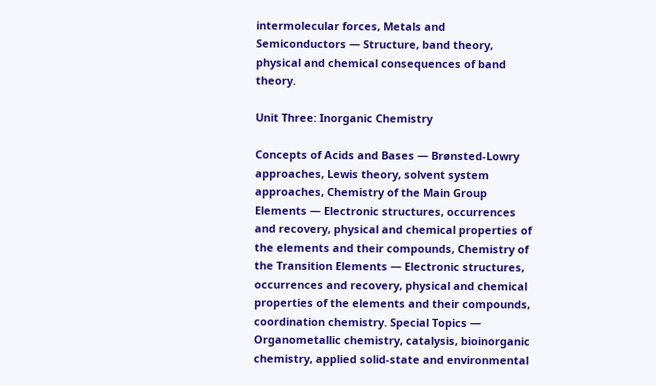intermolecular forces, Metals and Semiconductors — Structure, band theory, physical and chemical consequences of band theory.

Unit Three: Inorganic Chemistry

Concepts of Acids and Bases — Brønsted-Lowry approaches, Lewis theory, solvent system approaches, Chemistry of the Main Group Elements — Electronic structures, occurrences and recovery, physical and chemical properties of the elements and their compounds, Chemistry of the Transition Elements — Electronic structures, occurrences and recovery, physical and chemical properties of the elements and their compounds, coordination chemistry. Special Topics — Organometallic chemistry, catalysis, bioinorganic chemistry, applied solid-state and environmental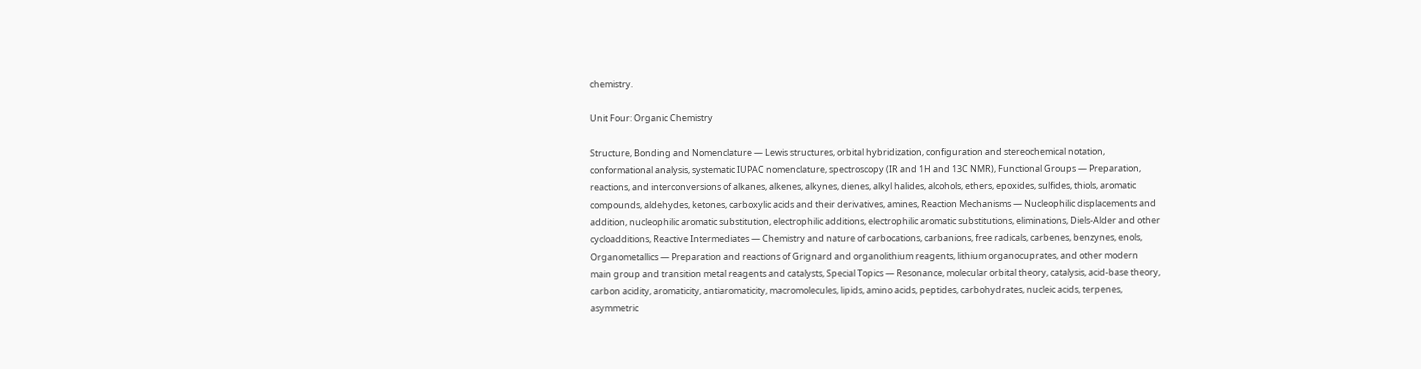chemistry.

Unit Four: Organic Chemistry

Structure, Bonding and Nomenclature — Lewis structures, orbital hybridization, configuration and stereochemical notation, conformational analysis, systematic IUPAC nomenclature, spectroscopy (IR and 1H and 13C NMR), Functional Groups — Preparation, reactions, and interconversions of alkanes, alkenes, alkynes, dienes, alkyl halides, alcohols, ethers, epoxides, sulfides, thiols, aromatic compounds, aldehydes, ketones, carboxylic acids and their derivatives, amines, Reaction Mechanisms — Nucleophilic displacements and addition, nucleophilic aromatic substitution, electrophilic additions, electrophilic aromatic substitutions, eliminations, Diels-Alder and other cycloadditions, Reactive Intermediates — Chemistry and nature of carbocations, carbanions, free radicals, carbenes, benzynes, enols, Organometallics — Preparation and reactions of Grignard and organolithium reagents, lithium organocuprates, and other modern main group and transition metal reagents and catalysts, Special Topics — Resonance, molecular orbital theory, catalysis, acid-base theory, carbon acidity, aromaticity, antiaromaticity, macromolecules, lipids, amino acids, peptides, carbohydrates, nucleic acids, terpenes, asymmetric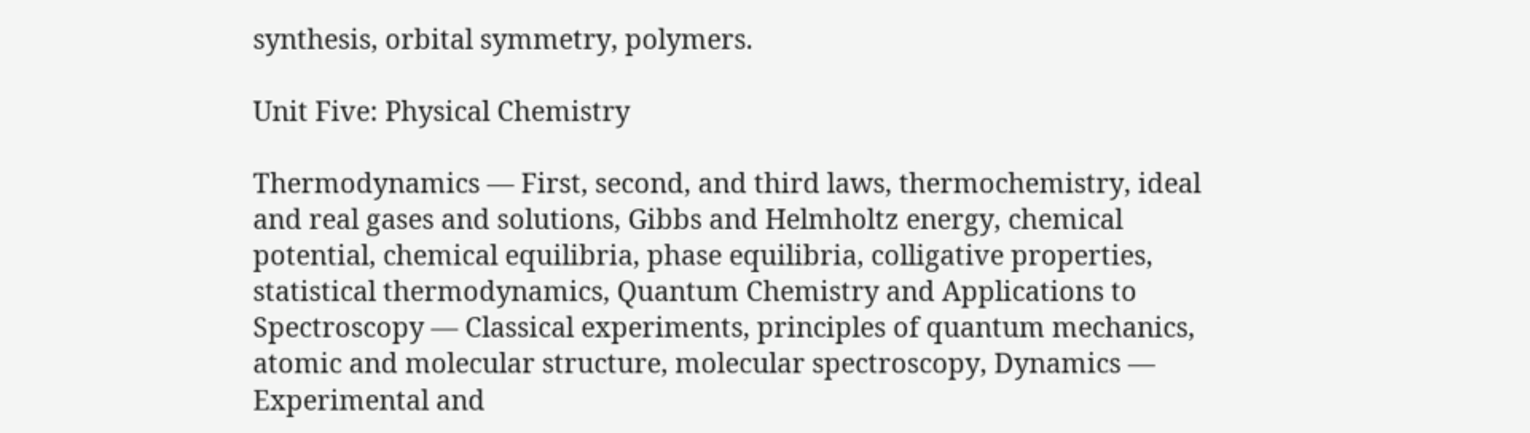synthesis, orbital symmetry, polymers.

Unit Five: Physical Chemistry

Thermodynamics — First, second, and third laws, thermochemistry, ideal and real gases and solutions, Gibbs and Helmholtz energy, chemical potential, chemical equilibria, phase equilibria, colligative properties, statistical thermodynamics, Quantum Chemistry and Applications to Spectroscopy — Classical experiments, principles of quantum mechanics, atomic and molecular structure, molecular spectroscopy, Dynamics — Experimental and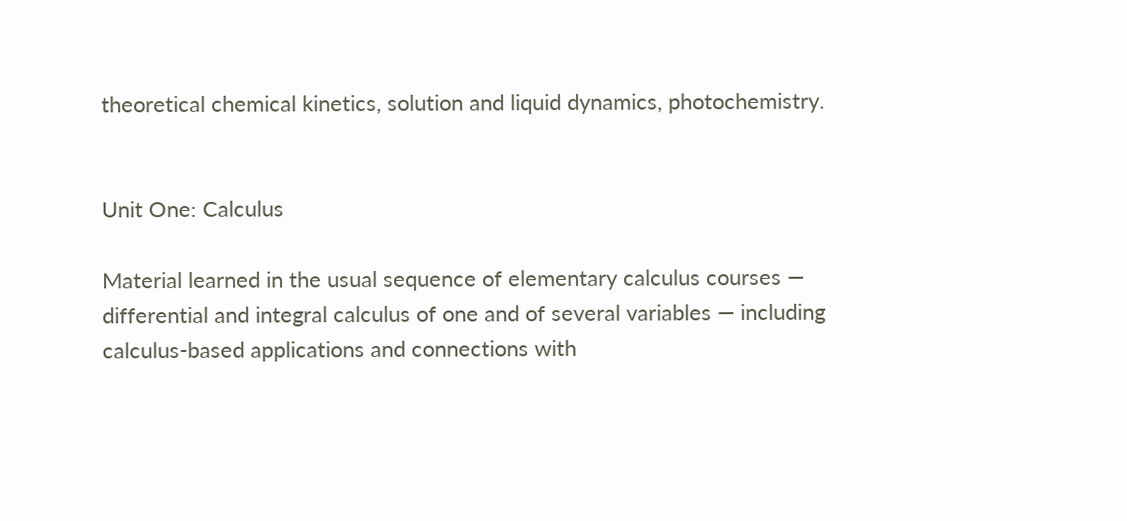theoretical chemical kinetics, solution and liquid dynamics, photochemistry.


Unit One: Calculus

Material learned in the usual sequence of elementary calculus courses — differential and integral calculus of one and of several variables — including calculus-based applications and connections with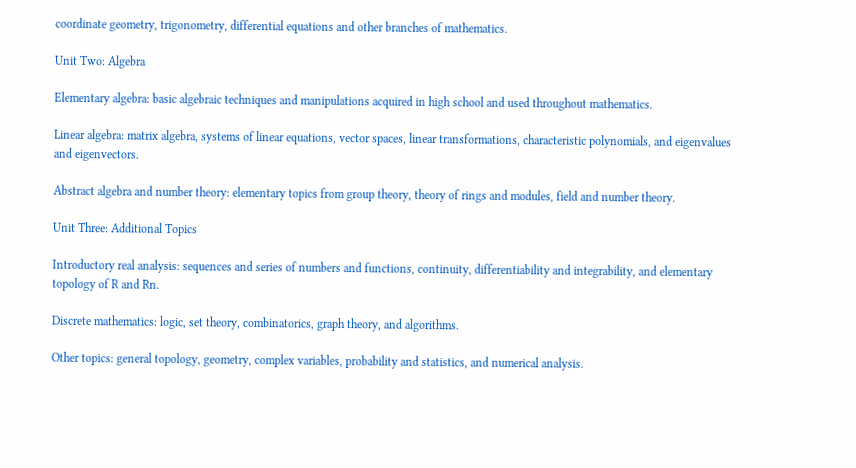coordinate geometry, trigonometry, differential equations and other branches of mathematics.

Unit Two: Algebra

Elementary algebra: basic algebraic techniques and manipulations acquired in high school and used throughout mathematics.

Linear algebra: matrix algebra, systems of linear equations, vector spaces, linear transformations, characteristic polynomials, and eigenvalues and eigenvectors.

Abstract algebra and number theory: elementary topics from group theory, theory of rings and modules, field and number theory.

Unit Three: Additional Topics

Introductory real analysis: sequences and series of numbers and functions, continuity, differentiability and integrability, and elementary topology of R and Rn.

Discrete mathematics: logic, set theory, combinatorics, graph theory, and algorithms.

Other topics: general topology, geometry, complex variables, probability and statistics, and numerical analysis.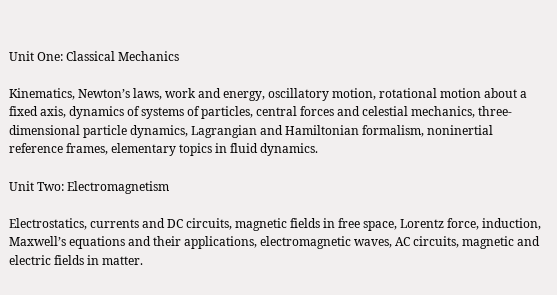Unit One: Classical Mechanics

Kinematics, Newton’s laws, work and energy, oscillatory motion, rotational motion about a fixed axis, dynamics of systems of particles, central forces and celestial mechanics, three-dimensional particle dynamics, Lagrangian and Hamiltonian formalism, noninertial reference frames, elementary topics in fluid dynamics.

Unit Two: Electromagnetism

Electrostatics, currents and DC circuits, magnetic fields in free space, Lorentz force, induction, Maxwell’s equations and their applications, electromagnetic waves, AC circuits, magnetic and electric fields in matter.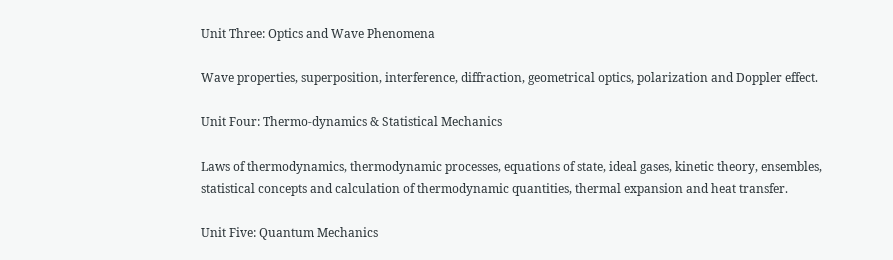Unit Three: Optics and Wave Phenomena

Wave properties, superposition, interference, diffraction, geometrical optics, polarization and Doppler effect.

Unit Four: Thermo-dynamics & Statistical Mechanics

Laws of thermodynamics, thermodynamic processes, equations of state, ideal gases, kinetic theory, ensembles, statistical concepts and calculation of thermodynamic quantities, thermal expansion and heat transfer.

Unit Five: Quantum Mechanics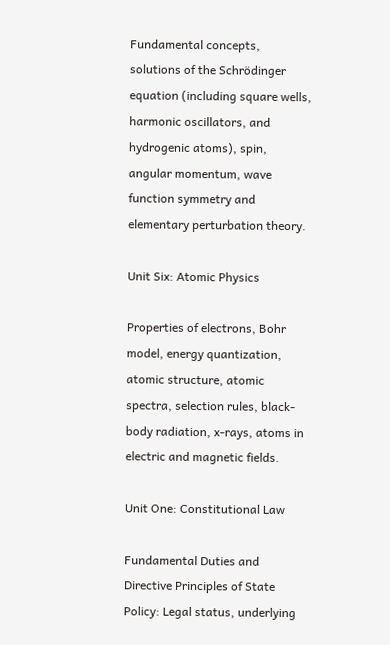Fundamental concepts, solutions of the Schrödinger equation (including square wells, harmonic oscillators, and hydrogenic atoms), spin, angular momentum, wave function symmetry and elementary perturbation theory.

Unit Six: Atomic Physics

Properties of electrons, Bohr model, energy quantization, atomic structure, atomic spectra, selection rules, black-body radiation, x-rays, atoms in electric and magnetic fields.

Unit One: Constitutional Law

Fundamental Duties and Directive Principles of State Policy: Legal status, underlying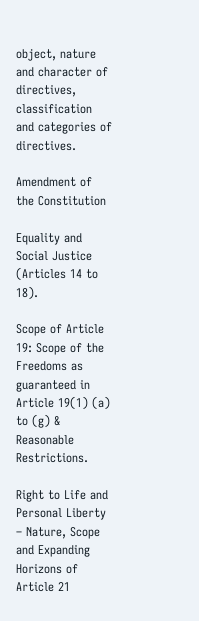object, nature and character of directives, classification and categories of directives.

Amendment of the Constitution

Equality and Social Justice (Articles 14 to 18).

Scope of Article 19: Scope of the Freedoms as guaranteed in Article 19(1) (a) to (g) & Reasonable Restrictions.

Right to Life and Personal Liberty – Nature, Scope and Expanding Horizons of Article 21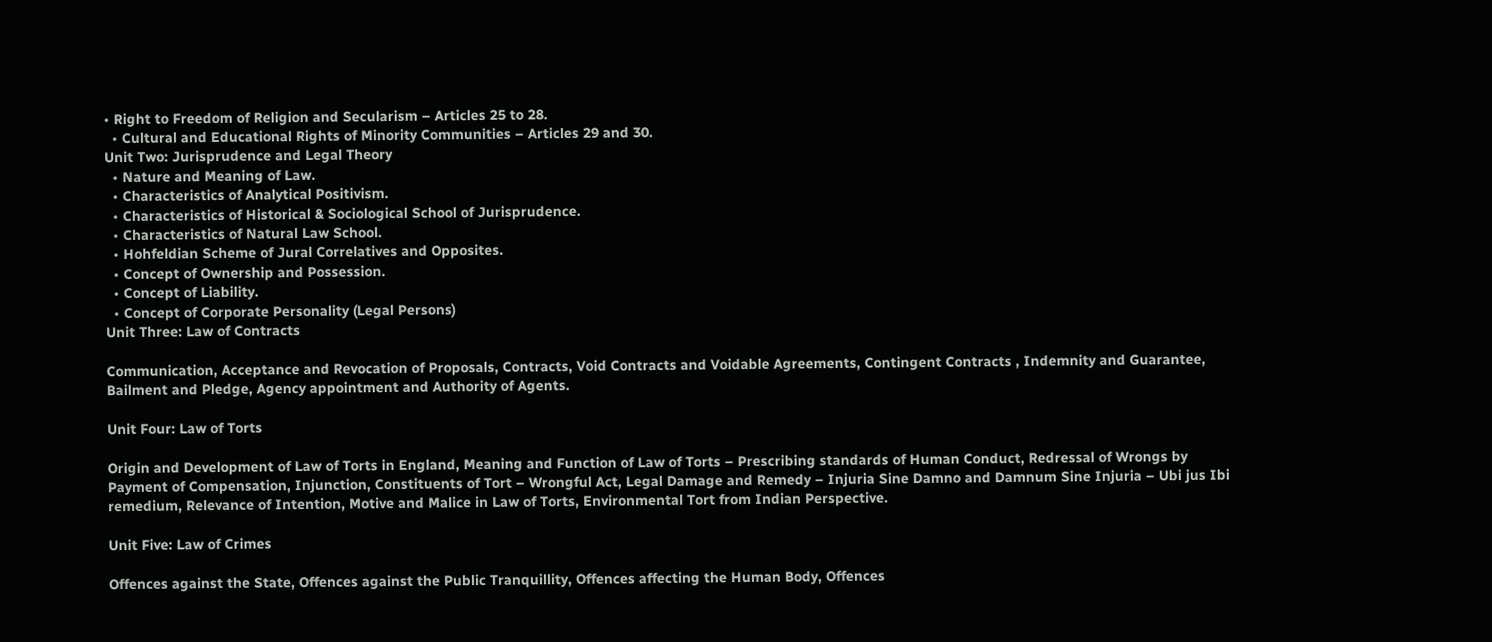• Right to Freedom of Religion and Secularism – Articles 25 to 28.
  • Cultural and Educational Rights of Minority Communities – Articles 29 and 30.
Unit Two: Jurisprudence and Legal Theory
  • Nature and Meaning of Law.
  • Characteristics of Analytical Positivism.
  • Characteristics of Historical & Sociological School of Jurisprudence.
  • Characteristics of Natural Law School.
  • Hohfeldian Scheme of Jural Correlatives and Opposites.
  • Concept of Ownership and Possession.
  • Concept of Liability.
  • Concept of Corporate Personality (Legal Persons)
Unit Three: Law of Contracts

Communication, Acceptance and Revocation of Proposals, Contracts, Void Contracts and Voidable Agreements, Contingent Contracts , Indemnity and Guarantee, Bailment and Pledge, Agency appointment and Authority of Agents.

Unit Four: Law of Torts

Origin and Development of Law of Torts in England, Meaning and Function of Law of Torts – Prescribing standards of Human Conduct, Redressal of Wrongs by Payment of Compensation, Injunction, Constituents of Tort – Wrongful Act, Legal Damage and Remedy – Injuria Sine Damno and Damnum Sine Injuria – Ubi jus Ibi remedium, Relevance of Intention, Motive and Malice in Law of Torts, Environmental Tort from Indian Perspective.

Unit Five: Law of Crimes

Offences against the State, Offences against the Public Tranquillity, Offences affecting the Human Body, Offences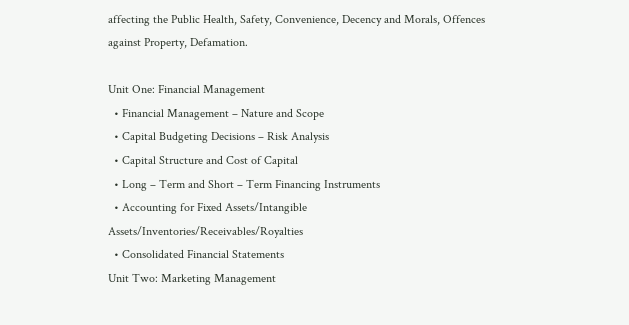affecting the Public Health, Safety, Convenience, Decency and Morals, Offences against Property, Defamation.

Unit One: Financial Management
  • Financial Management – Nature and Scope
  • Capital Budgeting Decisions – Risk Analysis
  • Capital Structure and Cost of Capital
  • Long – Term and Short – Term Financing Instruments
  • Accounting for Fixed Assets/Intangible Assets/Inventories/Receivables/Royalties
  • Consolidated Financial Statements
Unit Two: Marketing Management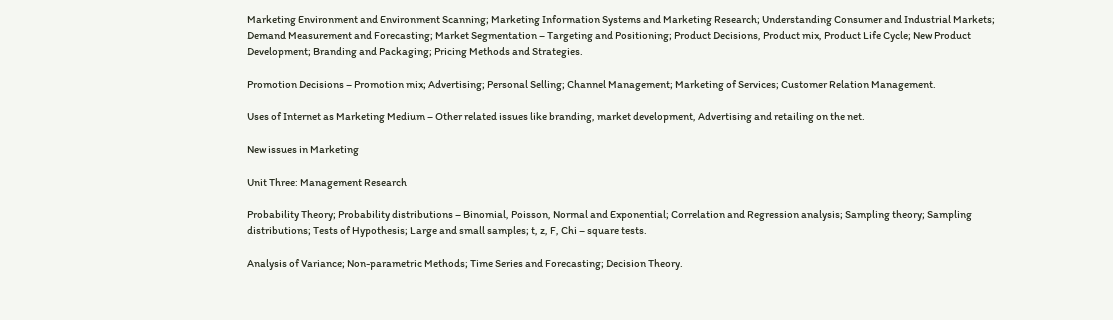Marketing Environment and Environment Scanning; Marketing Information Systems and Marketing Research; Understanding Consumer and Industrial Markets; Demand Measurement and Forecasting; Market Segmentation – Targeting and Positioning; Product Decisions, Product mix, Product Life Cycle; New Product Development; Branding and Packaging; Pricing Methods and Strategies.

Promotion Decisions – Promotion mix; Advertising; Personal Selling; Channel Management; Marketing of Services; Customer Relation Management.

Uses of Internet as Marketing Medium – Other related issues like branding, market development, Advertising and retailing on the net.

New issues in Marketing

Unit Three: Management Research

Probability Theory; Probability distributions – Binomial, Poisson, Normal and Exponential; Correlation and Regression analysis; Sampling theory; Sampling distributions; Tests of Hypothesis; Large and small samples; t, z, F, Chi – square tests.

Analysis of Variance; Non-parametric Methods; Time Series and Forecasting; Decision Theory.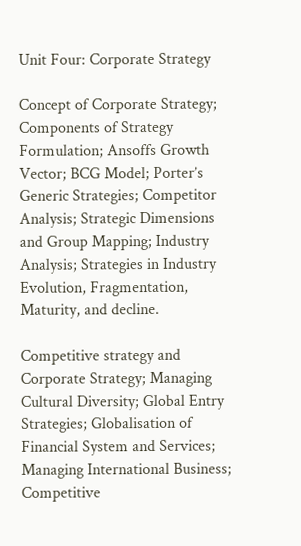Unit Four: Corporate Strategy

Concept of Corporate Strategy; Components of Strategy Formulation; Ansoffs Growth Vector; BCG Model; Porter’s Generic Strategies; Competitor Analysis; Strategic Dimensions and Group Mapping; Industry Analysis; Strategies in Industry Evolution, Fragmentation, Maturity, and decline.

Competitive strategy and Corporate Strategy; Managing Cultural Diversity; Global Entry Strategies; Globalisation of Financial System and Services; Managing International Business; Competitive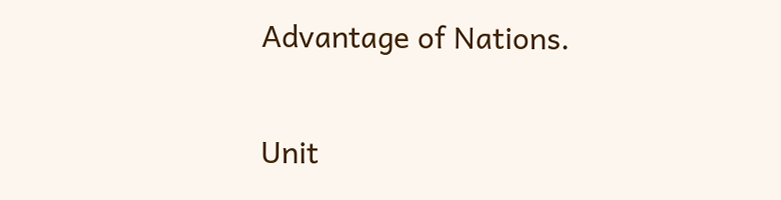Advantage of Nations.

Unit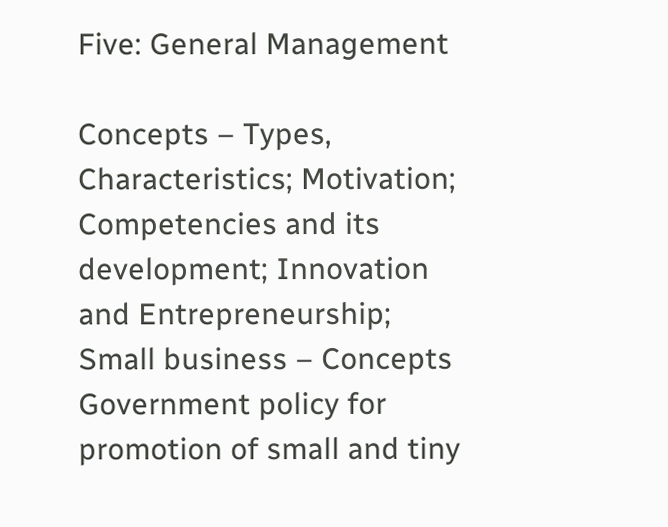Five: General Management

Concepts – Types, Characteristics; Motivation; Competencies and its development; Innovation and Entrepreneurship; Small business – Concepts Government policy for promotion of small and tiny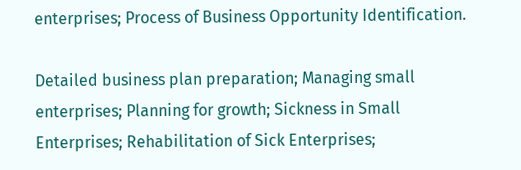enterprises; Process of Business Opportunity Identification.

Detailed business plan preparation; Managing small enterprises; Planning for growth; Sickness in Small Enterprises; Rehabilitation of Sick Enterprises;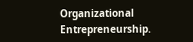Organizational Entrepreneurship.